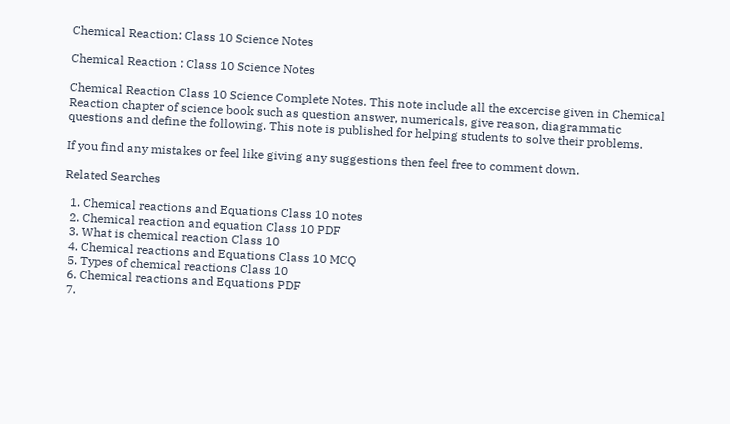Chemical Reaction: Class 10 Science Notes

Chemical Reaction : Class 10 Science Notes

Chemical Reaction Class 10 Science Complete Notes. This note include all the excercise given in Chemical Reaction chapter of science book such as question answer, numericals, give reason, diagrammatic questions and define the following. This note is published for helping students to solve their problems.

If you find any mistakes or feel like giving any suggestions then feel free to comment down.

Related Searches

  1. Chemical reactions and Equations Class 10 notes
  2. Chemical reaction and equation Class 10 PDF
  3. What is chemical reaction Class 10
  4. Chemical reactions and Equations Class 10 MCQ
  5. Types of chemical reactions Class 10
  6. Chemical reactions and Equations PDF
  7.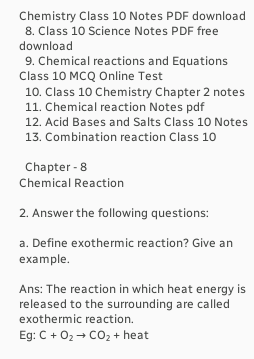Chemistry Class 10 Notes PDF download
  8. Class 10 Science Notes PDF free download
  9. Chemical reactions and Equations Class 10 MCQ Online Test
  10. Class 10 Chemistry Chapter 2 notes
  11. Chemical reaction Notes pdf
  12. Acid Bases and Salts Class 10 Notes
  13. Combination reaction Class 10

  Chapter - 8
Chemical Reaction

2. Answer the following questions:

a. Define exothermic reaction? Give an example.

Ans: The reaction in which heat energy is released to the surrounding are called exothermic reaction.
Eg: C + O₂ → CO₂ + heat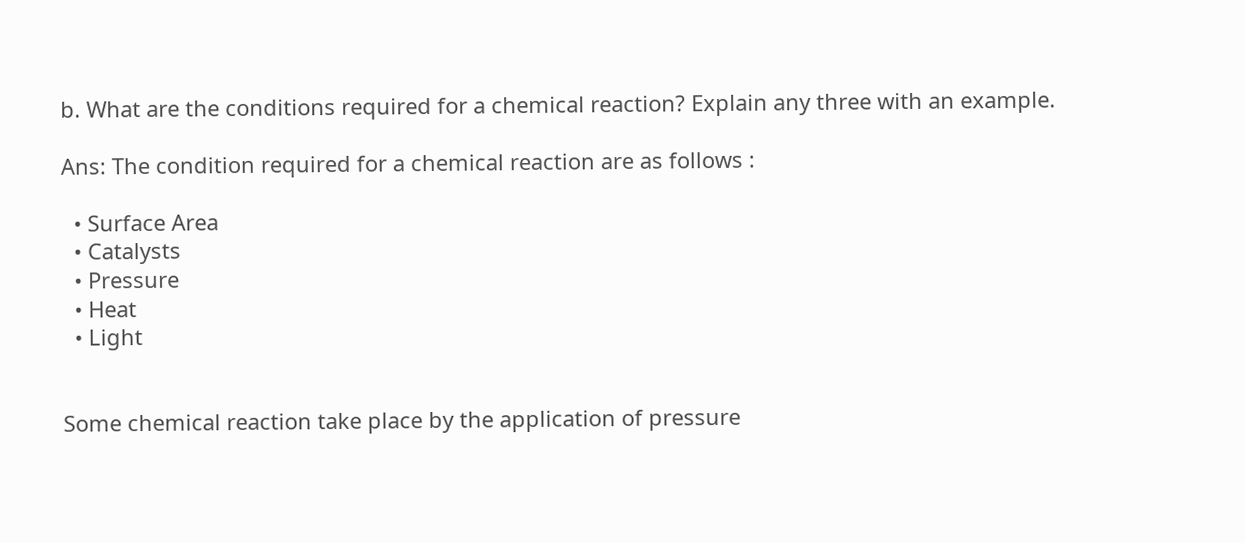b. What are the conditions required for a chemical reaction? Explain any three with an example.

Ans: The condition required for a chemical reaction are as follows :

  • Surface Area
  • Catalysts
  • Pressure
  • Heat
  • Light


Some chemical reaction take place by the application of pressure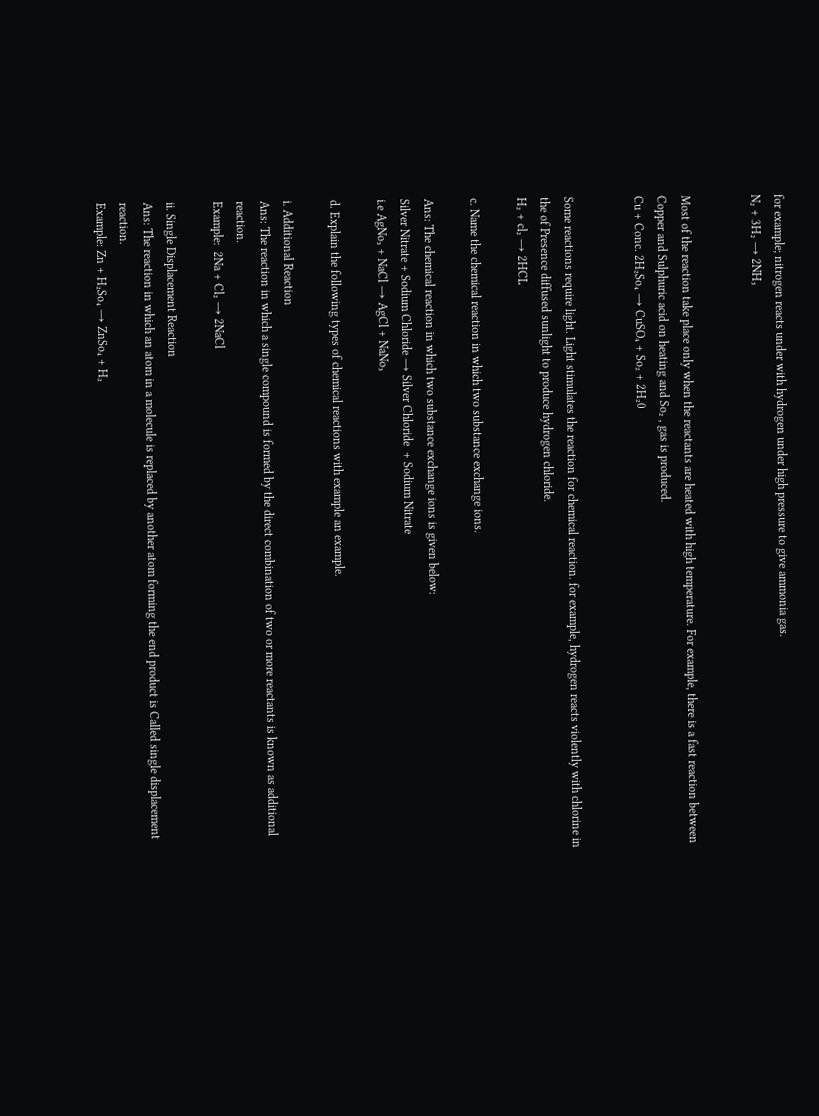for example; nitrogen reacts under with hydrogen under high pressure to give ammonia gas.
N₂ + 3H₂ → 2NH₃


Most of the reaction take place only when the reactants are heated with high temperature. For example, there is a fast reaction between Copper and Sulphuric acid on heating and So₂ , gas is produced.
Cu + Conc. 2H₂So₄ → CuSO₄ + So₂ + 2H₂0


Some reactions require light. Light stimulates the reaction for chemical reaction. for example, hydrogen reacts violently with chlorine in the of Presence diffused sunlight to produce hydrogen chloride.
H₂ + cl₂ → 2HCL

c. Name the chemical reaction in which two substance exchange ions.

Ans: The chemical reaction in which two substance exchange ions is given below:
Silver Nitrate + Sodium Chloride → Silver Chloride  + Sodium Nitrate
i.e AgNo₃ + NaCl → AgCl + NaNo₃

d. Explain the following types of chemical reactions with example an example.

i. Additional Reaction
Ans: The reaction in which a single compound is formed by the direct combination of two or more reactants is known as additional reaction.
Example:  2Na + Cl₂ → 2NaCl

ii. Single Displacement Reaction
Ans: The reaction in which an atom in a molecule is replaced by another atom forming the end product is Called single displacement reaction.
Example: Zn + H₂So₄ → ZnSo₄ + H₂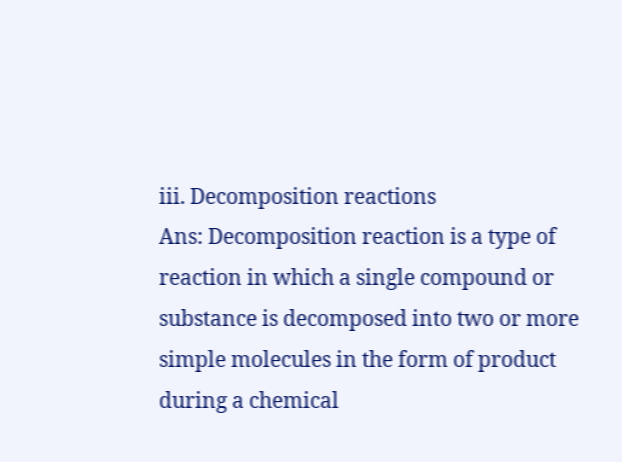iii. Decomposition reactions
Ans: Decomposition reaction is a type of reaction in which a single compound or substance is decomposed into two or more simple molecules in the form of product during a chemical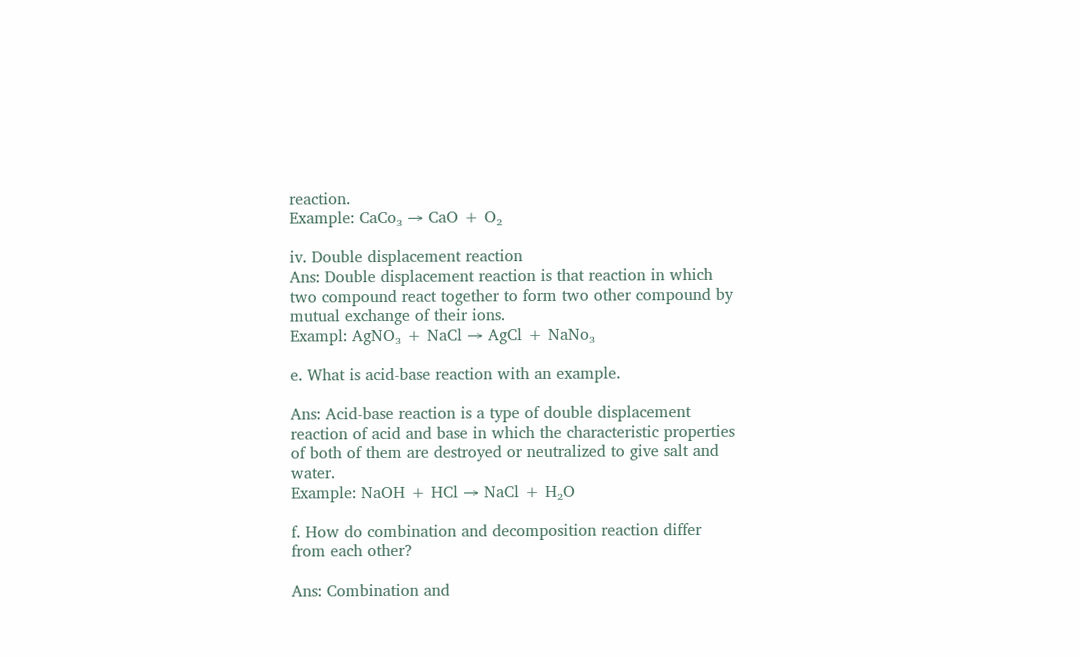reaction.
Example: CaCo₃ → CaO + O₂

iv. Double displacement reaction
Ans: Double displacement reaction is that reaction in which two compound react together to form two other compound by mutual exchange of their ions.
Exampl: AgNO₃ + NaCl → AgCl + NaNo₃

e. What is acid-base reaction with an example.

Ans: Acid-base reaction is a type of double displacement reaction of acid and base in which the characteristic properties of both of them are destroyed or neutralized to give salt and water.
Example: NaOH + HCl → NaCl + H₂O

f. How do combination and decomposition reaction differ from each other?

Ans: Combination and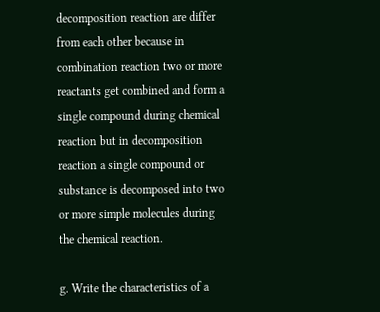decomposition reaction are differ from each other because in combination reaction two or more reactants get combined and form a single compound during chemical reaction but in decomposition reaction a single compound or substance is decomposed into two or more simple molecules during the chemical reaction.

g. Write the characteristics of a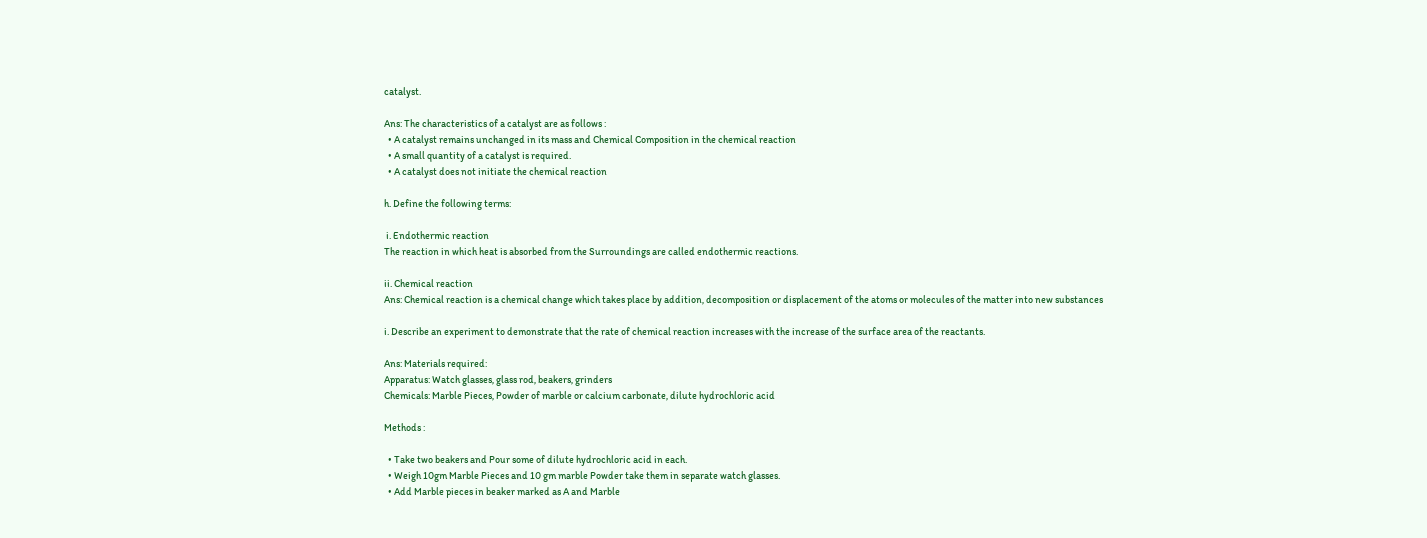catalyst.

Ans: The characteristics of a catalyst are as follows :
  • A catalyst remains unchanged in its mass and Chemical Composition in the chemical reaction
  • A small quantity of a catalyst is required.
  • A catalyst does not initiate the chemical reaction

h. Define the following terms:

 i. Endothermic reaction
The reaction in which heat is absorbed from the Surroundings are called endothermic reactions.

ii. Chemical reaction
Ans: Chemical reaction is a chemical change which takes place by addition, decomposition or displacement of the atoms or molecules of the matter into new substances

i. Describe an experiment to demonstrate that the rate of chemical reaction increases with the increase of the surface area of the reactants.

Ans: Materials required:
Apparatus: Watch glasses, glass rod, beakers, grinders
Chemicals: Marble Pieces, Powder of marble or calcium carbonate, dilute hydrochloric acid

Methods :

  • Take two beakers and Pour some of dilute hydrochloric acid in each.
  • Weigh 10gm Marble Pieces and 10 gm marble Powder take them in separate watch glasses.
  • Add Marble pieces in beaker marked as A and Marble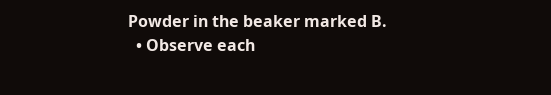Powder in the beaker marked B.
  • Observe each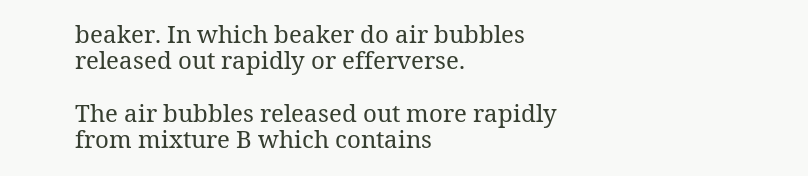beaker. In which beaker do air bubbles released out rapidly or efferverse.

The air bubbles released out more rapidly from mixture B which contains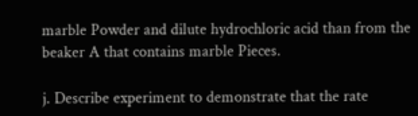marble Powder and dilute hydrochloric acid than from the beaker A that contains marble Pieces.

j. Describe experiment to demonstrate that the rate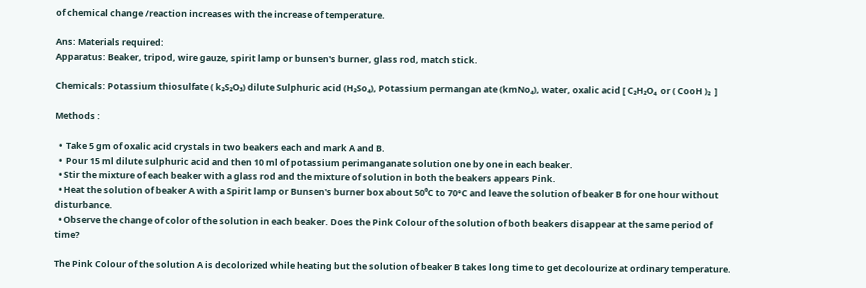of chemical change /reaction increases with the increase of temperature.

Ans: Materials required:
Apparatus: Beaker, tripod, wire gauze, spirit lamp or bunsen's burner, glass rod, match stick.

Chemicals: Potassium thiosulfate ( k₂S₂O₃) dilute Sulphuric acid (H₂So₄), Potassium permangan ate (kmNo₄), water, oxalic acid [ C₂H₂O₄  or ( CooH )₂  ]

Methods :

  •  Take 5 gm of oxalic acid crystals in two beakers each and mark A and B.
  •  Pour 15 ml dilute sulphuric acid and then 10 ml of potassium perimanganate solution one by one in each beaker.
  • Stir the mixture of each beaker with a glass rod and the mixture of solution in both the beakers appears Pink.
  • Heat the solution of beaker A with a Spirit lamp or Bunsen's burner box about 50⁰C to 70°C and leave the solution of beaker B for one hour without disturbance.
  • Observe the change of color of the solution in each beaker. Does the Pink Colour of the solution of both beakers disappear at the same period of time?

The Pink Colour of the solution A is decolorized while heating but the solution of beaker B takes long time to get decolourize at ordinary temperature.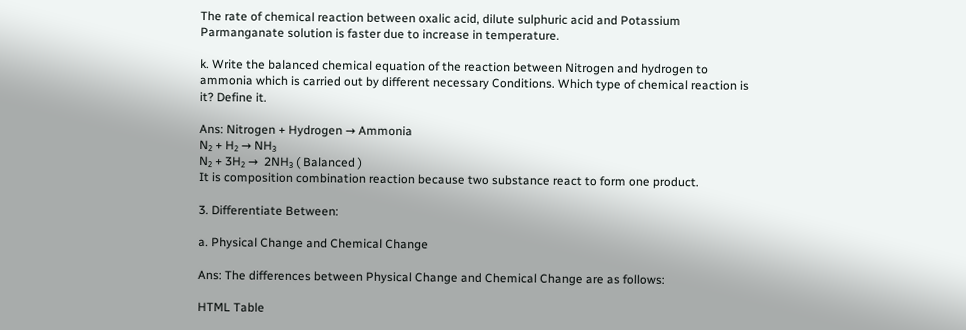The rate of chemical reaction between oxalic acid, dilute sulphuric acid and Potassium Parmanganate solution is faster due to increase in temperature.

k. Write the balanced chemical equation of the reaction between Nitrogen and hydrogen to ammonia which is carried out by different necessary Conditions. Which type of chemical reaction is it? Define it.

Ans: Nitrogen + Hydrogen → Ammonia
N₂ + H₂ → NH₃
N₂ + 3H₂ →  2NH₃ ( Balanced )
It is composition combination reaction because two substance react to form one product.

3. Differentiate Between:

a. Physical Change and Chemical Change

Ans: The differences between Physical Change and Chemical Change are as follows:

HTML Table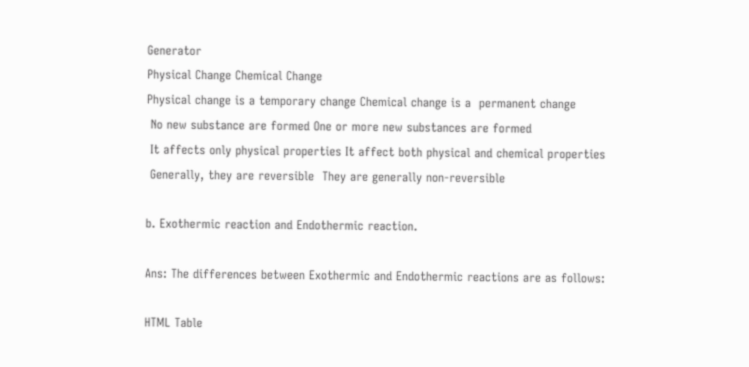Generator
Physical Change Chemical Change
Physical change is a temporary change Chemical change is a  permanent change
 No new substance are formed One or more new substances are formed
 It affects only physical properties It affect both physical and chemical properties
 Generally, they are reversible  They are generally non-reversible

b. Exothermic reaction and Endothermic reaction.

Ans: The differences between Exothermic and Endothermic reactions are as follows:

HTML Table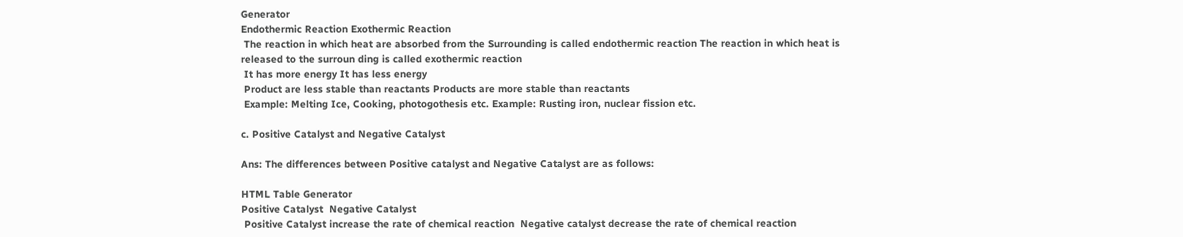Generator
Endothermic Reaction Exothermic Reaction
 The reaction in which heat are absorbed from the Surrounding is called endothermic reaction The reaction in which heat is released to the surroun ding is called exothermic reaction
 It has more energy It has less energy
 Product are less stable than reactants Products are more stable than reactants
 Example: Melting Ice, Cooking, photogothesis etc. Example: Rusting iron, nuclear fission etc.

c. Positive Catalyst and Negative Catalyst

Ans: The differences between Positive catalyst and Negative Catalyst are as follows:

HTML Table Generator
Positive Catalyst  Negative Catalyst
 Positive Catalyst increase the rate of chemical reaction  Negative catalyst decrease the rate of chemical reaction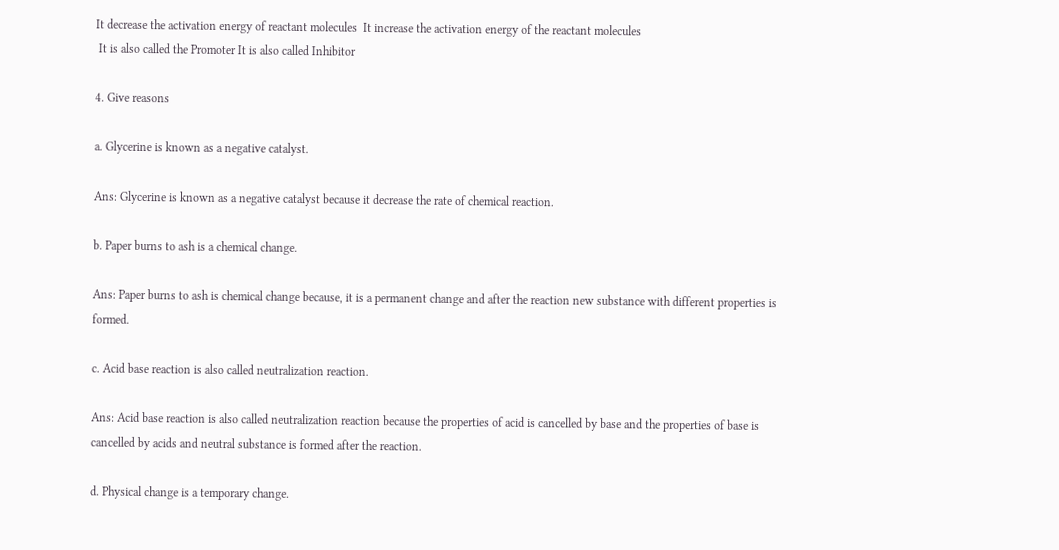It decrease the activation energy of reactant molecules  It increase the activation energy of the reactant molecules
 It is also called the Promoter It is also called Inhibitor

4. Give reasons

a. Glycerine is known as a negative catalyst.

Ans: Glycerine is known as a negative catalyst because it decrease the rate of chemical reaction.

b. Paper burns to ash is a chemical change.

Ans: Paper burns to ash is chemical change because, it is a permanent change and after the reaction new substance with different properties is formed.

c. Acid base reaction is also called neutralization reaction.

Ans: Acid base reaction is also called neutralization reaction because the properties of acid is cancelled by base and the properties of base is cancelled by acids and neutral substance is formed after the reaction.

d. Physical change is a temporary change.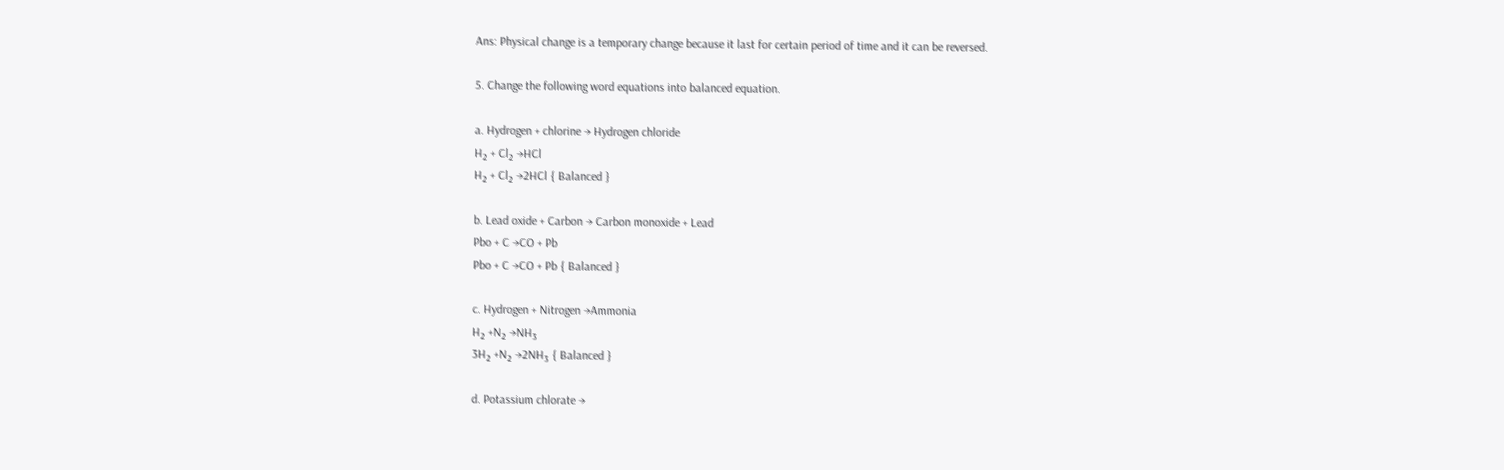Ans: Physical change is a temporary change because it last for certain period of time and it can be reversed.

5. Change the following word equations into balanced equation.

a. Hydrogen + chlorine → Hydrogen chloride
H₂ + Cl₂ →HCl
H₂ + Cl₂ →2HCl { Balanced }

b. Lead oxide + Carbon → Carbon monoxide + Lead
Pbo + C →CO + Pb
Pbo + C →CO + Pb { Balanced }

c. Hydrogen + Nitrogen →Ammonia
H₂ +N₂ →NH₃
3H₂ +N₂ →2NH₃ { Balanced }

d. Potassium chlorate →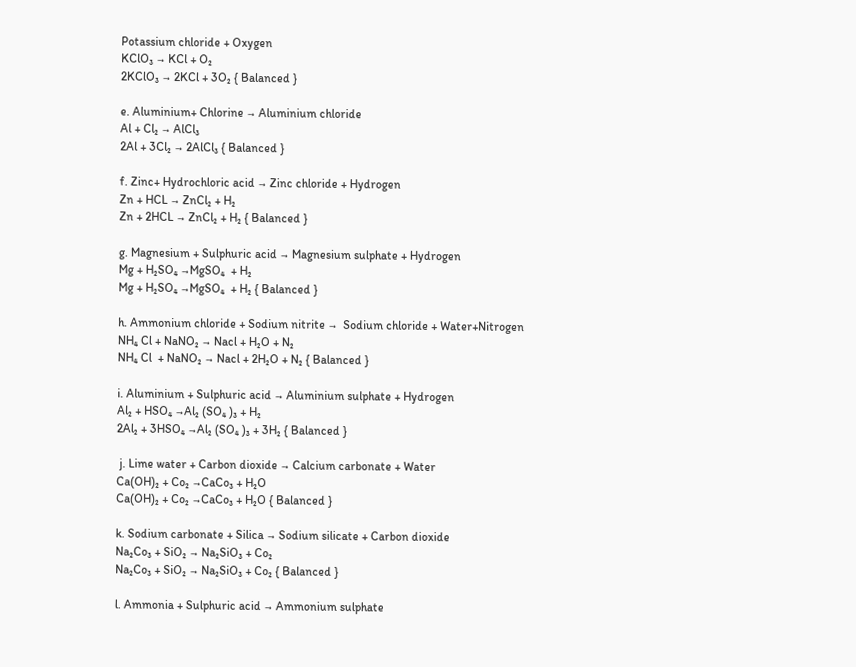Potassium chloride + Oxygen
KClO₃ → KCl + O₂
2KClO₃ → 2KCl + 3O₂ { Balanced }

e. Aluminium+ Chlorine → Aluminium chloride
Al + Cl₂ → AlCl₃
2Al + 3Cl₂ → 2AlCl₃ { Balanced }

f. Zinc+ Hydrochloric acid → Zinc chloride + Hydrogen
Zn + HCL → ZnCl₂ + H₂
Zn + 2HCL → ZnCl₂ + H₂ { Balanced }

g. Magnesium + Sulphuric acid → Magnesium sulphate + Hydrogen
Mg + H₂SO₄ →MgSO₄  + H₂
Mg + H₂SO₄ →MgSO₄  + H₂ { Balanced }

h. Ammonium chloride + Sodium nitrite →  Sodium chloride + Water+Nitrogen
NH₄ Cl + NaNO₂ → Nacl + H₂O + N₂
NH₄ Cl  + NaNO₂ → Nacl + 2H₂O + N₂ { Balanced }

i. Aluminium + Sulphuric acid → Aluminium sulphate + Hydrogen
Al₂ + HSO₄ →Al₂ (SO₄ )₃ + H₂
2Al₂ + 3HSO₄ →Al₂ (SO₄ )₃ + 3H₂ { Balanced }

 j. Lime water + Carbon dioxide → Calcium carbonate + Water
Ca(OH)₂ + Co₂ →CaCo₃ + H₂O
Ca(OH)₂ + Co₂ →CaCo₃ + H₂O { Balanced }

k. Sodium carbonate + Silica → Sodium silicate + Carbon dioxide
Na₂Co₃ + SiO₂ → Na₂SiO₃ + Co₂
Na₂Co₃ + SiO₂ → Na₂SiO₃ + Co₂ { Balanced }

l. Ammonia + Sulphuric acid → Ammonium sulphate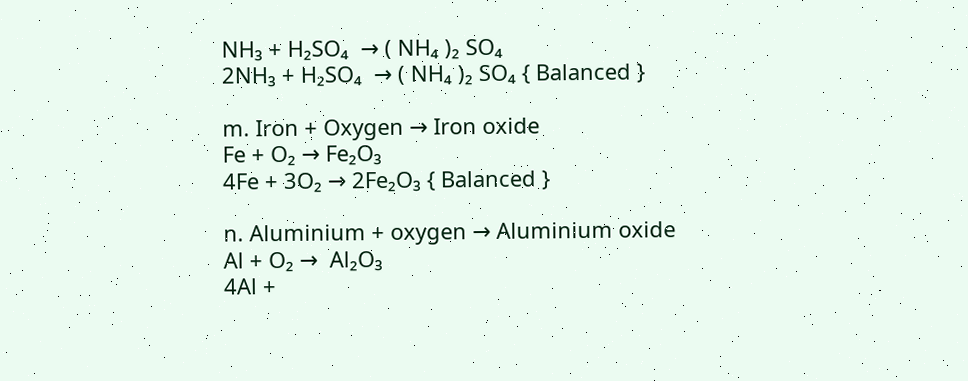NH₃ + H₂SO₄  → ( NH₄ )₂ SO₄
2NH₃ + H₂SO₄  → ( NH₄ )₂ SO₄ { Balanced }

m. Iron + Oxygen → Iron oxide
Fe + O₂ → Fe₂O₃
4Fe + 3O₂ → 2Fe₂O₃ { Balanced }

n. Aluminium + oxygen → Aluminium oxide
Al + O₂ →  Al₂O₃
4Al +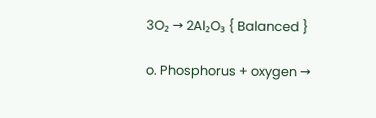3O₂ → 2Al₂O₃ { Balanced }

o. Phosphorus + oxygen →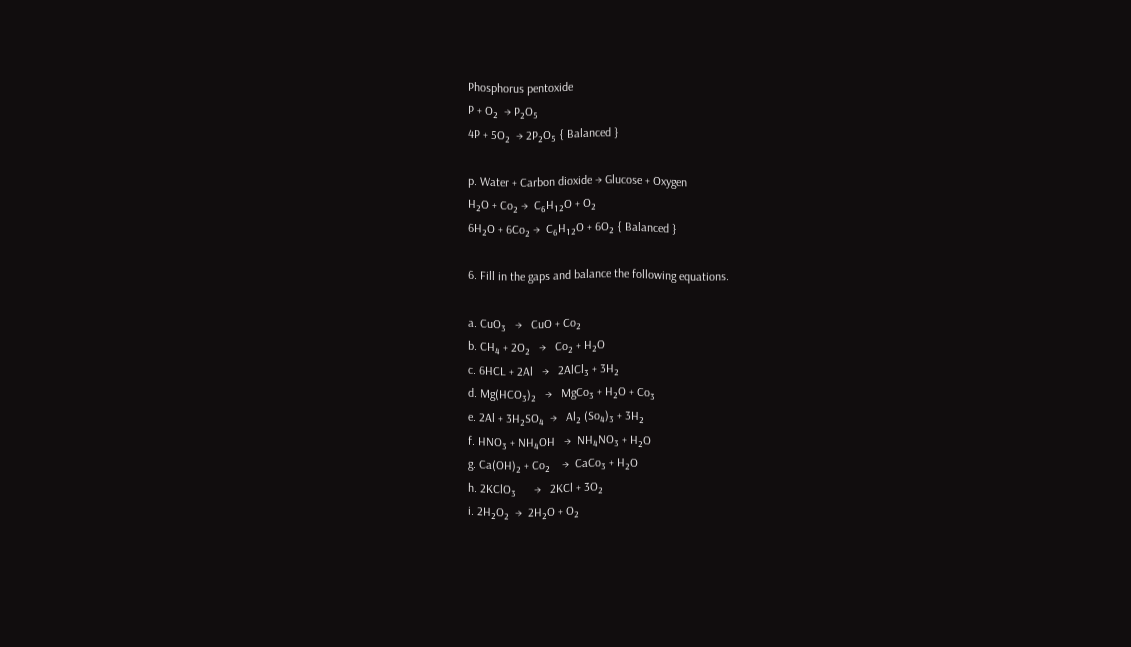Phosphorus pentoxide
P + O₂  → P₂O₅
4P + 5O₂  → 2P₂O₅ { Balanced }

p. Water + Carbon dioxide → Glucose + Oxygen
H₂O + Co₂ →  C₆H₁₂O + O₂
6H₂O + 6Co₂ →  C₆H₁₂O + 6O₂ { Balanced }

6. Fill in the gaps and balance the following equations.

a. CuO₃   →   CuO + Co₂
b. CH₄ + 2O₂   →   Co₂ + H₂O
c. 6HCL + 2Al   →   2AlCl₃ + 3H₂
d. Mg(HCO₃)₂   →   MgCo₃ + H₂O + Co₃
e. 2Al + 3H₂SO₄  →   Al₂ (So₄)₃ + 3H₂
f. HNO₃ + NH₄OH   →  NH₄NO₃ + H₂O
g. Ca(OH)₂ + Co₂    →  CaCo₃ + H₂O
h. 2KClO₃      →   2KCl + 3O₂
i. 2H₂O₂  →  2H₂O + O₂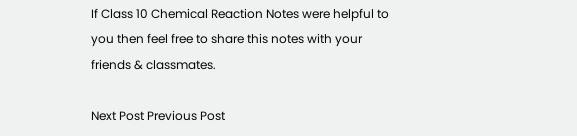If Class 10 Chemical Reaction Notes were helpful to you then feel free to share this notes with your friends & classmates.

Next Post Previous Post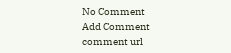No Comment
Add Comment
comment url